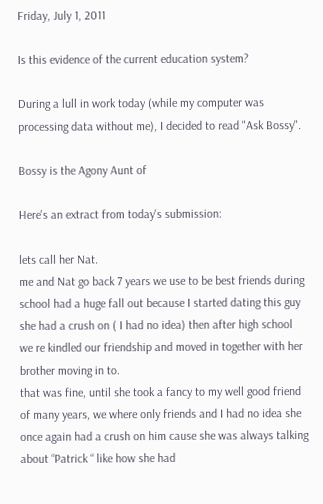Friday, July 1, 2011

Is this evidence of the current education system?

During a lull in work today (while my computer was processing data without me), I decided to read "Ask Bossy".

Bossy is the Agony Aunt of

Here's an extract from today's submission:

lets call her Nat.
me and Nat go back 7 years we use to be best friends during school had a huge fall out because I started dating this guy she had a crush on ( I had no idea) then after high school we re kindled our friendship and moved in together with her brother moving in to.
that was fine, until she took a fancy to my well good friend of many years, we where only friends and I had no idea she once again had a crush on him cause she was always talking about “Patrick “ like how she had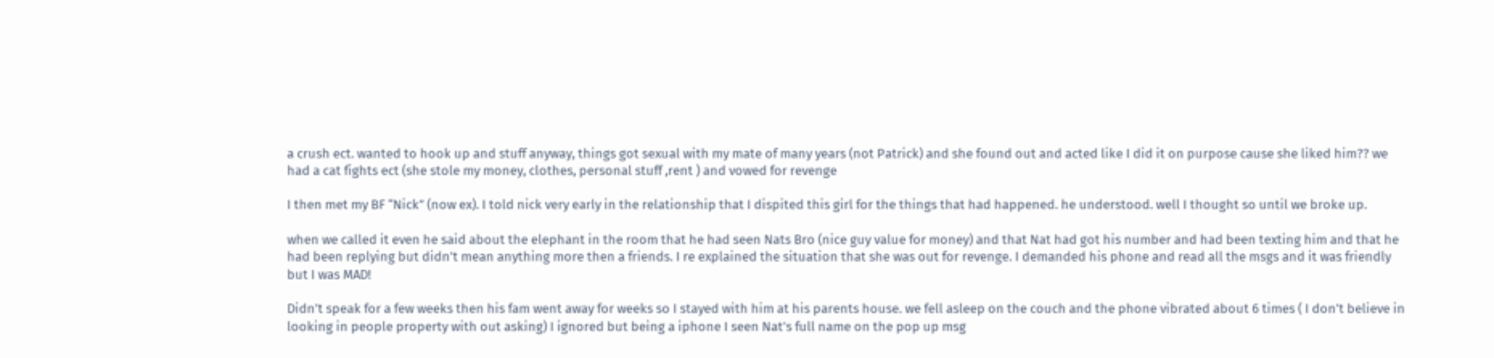a crush ect. wanted to hook up and stuff anyway, things got sexual with my mate of many years (not Patrick) and she found out and acted like I did it on purpose cause she liked him?? we had a cat fights ect (she stole my money, clothes, personal stuff ,rent ) and vowed for revenge

I then met my BF “Nick” (now ex). I told nick very early in the relationship that I dispited this girl for the things that had happened. he understood. well I thought so until we broke up.

when we called it even he said about the elephant in the room that he had seen Nats Bro (nice guy value for money) and that Nat had got his number and had been texting him and that he had been replying but didn’t mean anything more then a friends. I re explained the situation that she was out for revenge. I demanded his phone and read all the msgs and it was friendly but I was MAD!

Didn’t speak for a few weeks then his fam went away for weeks so I stayed with him at his parents house. we fell asleep on the couch and the phone vibrated about 6 times ( I don’t believe in looking in people property with out asking) I ignored but being a iphone I seen Nat’s full name on the pop up msg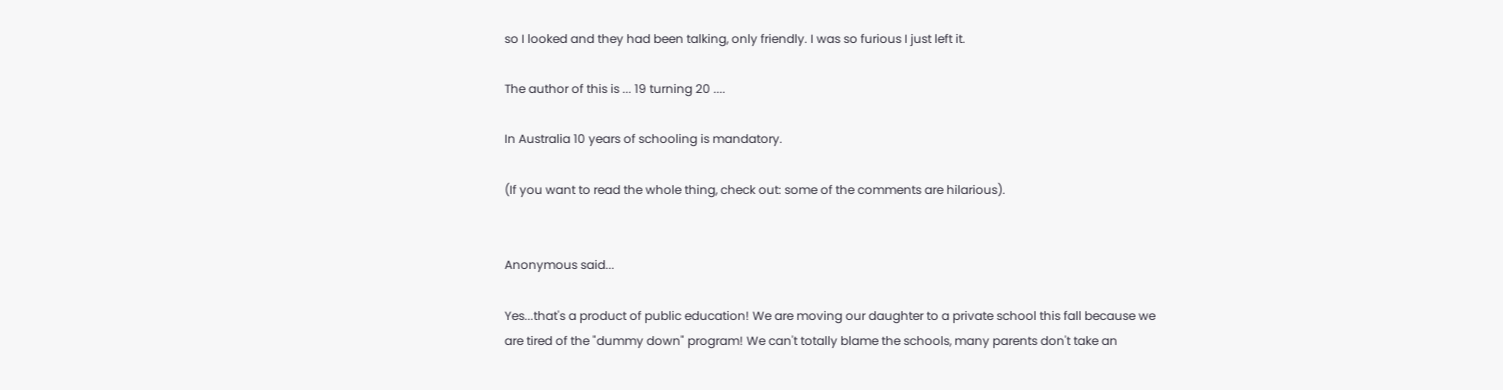so I looked and they had been talking, only friendly. I was so furious I just left it.

The author of this is ... 19 turning 20 ....

In Australia 10 years of schooling is mandatory.

(If you want to read the whole thing, check out: some of the comments are hilarious).


Anonymous said...

Yes...that's a product of public education! We are moving our daughter to a private school this fall because we are tired of the "dummy down" program! We can't totally blame the schools, many parents don't take an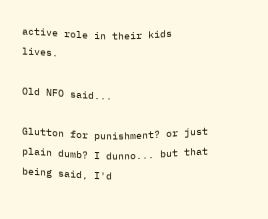active role in their kids lives.

Old NFO said...

Glutton for punishment? or just plain dumb? I dunno... but that being said, I'd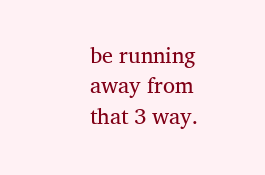be running away from that 3 way.